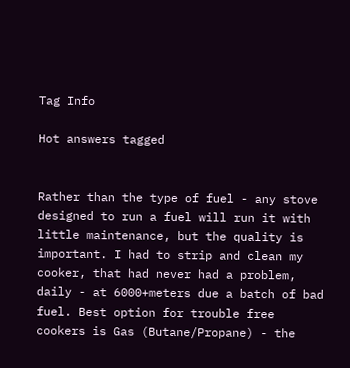Tag Info

Hot answers tagged


Rather than the type of fuel - any stove designed to run a fuel will run it with little maintenance, but the quality is important. I had to strip and clean my cooker, that had never had a problem, daily - at 6000+meters due a batch of bad fuel. Best option for trouble free cookers is Gas (Butane/Propane) - the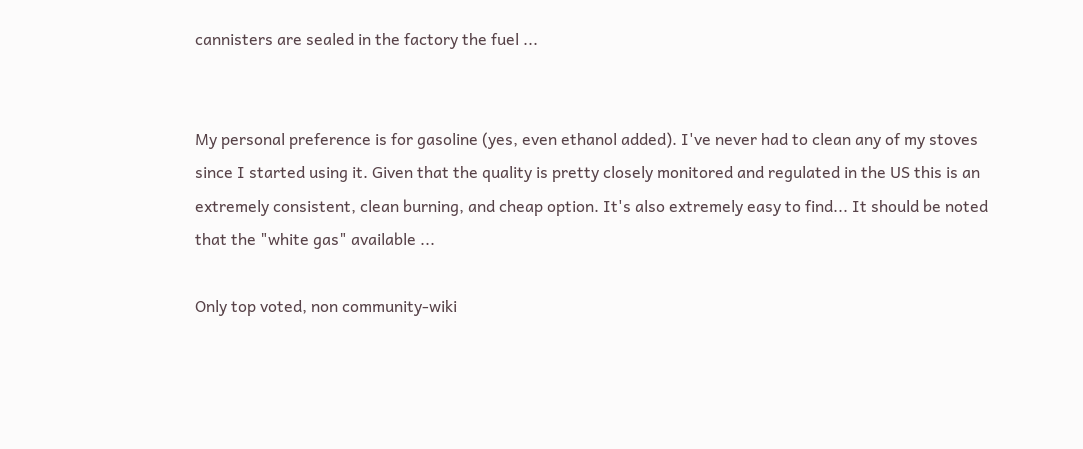cannisters are sealed in the factory the fuel ...


My personal preference is for gasoline (yes, even ethanol added). I've never had to clean any of my stoves since I started using it. Given that the quality is pretty closely monitored and regulated in the US this is an extremely consistent, clean burning, and cheap option. It's also extremely easy to find... It should be noted that the "white gas" available ...

Only top voted, non community-wiki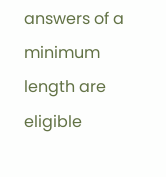answers of a minimum length are eligible